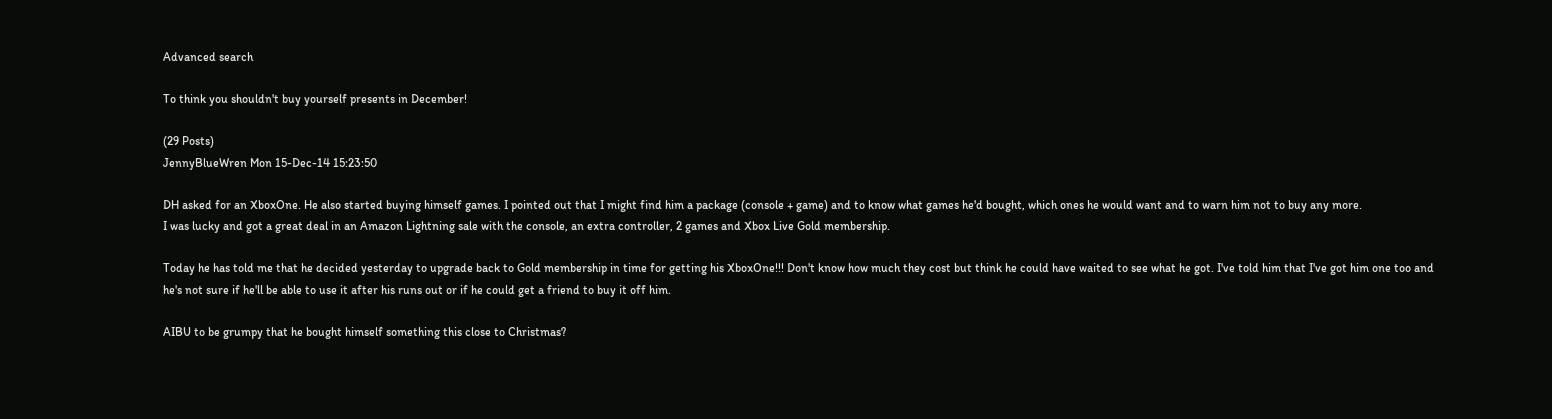Advanced search

To think you shouldn't buy yourself presents in December!

(29 Posts)
JennyBlueWren Mon 15-Dec-14 15:23:50

DH asked for an XboxOne. He also started buying himself games. I pointed out that I might find him a package (console + game) and to know what games he'd bought, which ones he would want and to warn him not to buy any more.
I was lucky and got a great deal in an Amazon Lightning sale with the console, an extra controller, 2 games and Xbox Live Gold membership.

Today he has told me that he decided yesterday to upgrade back to Gold membership in time for getting his XboxOne!!! Don't know how much they cost but think he could have waited to see what he got. I've told him that I've got him one too and he's not sure if he'll be able to use it after his runs out or if he could get a friend to buy it off him.

AIBU to be grumpy that he bought himself something this close to Christmas?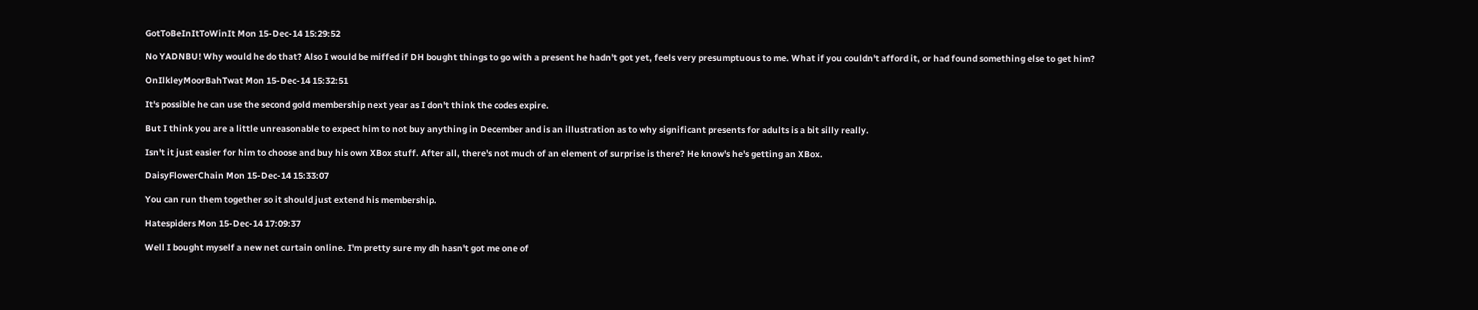GotToBeInItToWinIt Mon 15-Dec-14 15:29:52

No YADNBU! Why would he do that? Also I would be miffed if DH bought things to go with a present he hadn't got yet, feels very presumptuous to me. What if you couldn't afford it, or had found something else to get him?

OnIlkleyMoorBahTwat Mon 15-Dec-14 15:32:51

It's possible he can use the second gold membership next year as I don't think the codes expire.

But I think you are a little unreasonable to expect him to not buy anything in December and is an illustration as to why significant presents for adults is a bit silly really.

Isn't it just easier for him to choose and buy his own XBox stuff. After all, there's not much of an element of surprise is there? He know's he's getting an XBox.

DaisyFlowerChain Mon 15-Dec-14 15:33:07

You can run them together so it should just extend his membership.

Hatespiders Mon 15-Dec-14 17:09:37

Well I bought myself a new net curtain online. I'm pretty sure my dh hasn't got me one of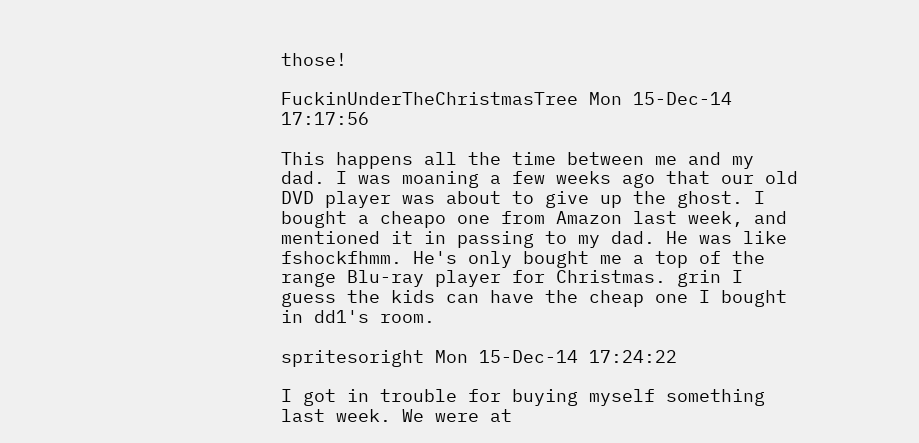those!

FuckinUnderTheChristmasTree Mon 15-Dec-14 17:17:56

This happens all the time between me and my dad. I was moaning a few weeks ago that our old DVD player was about to give up the ghost. I bought a cheapo one from Amazon last week, and mentioned it in passing to my dad. He was like fshockfhmm. He's only bought me a top of the range Blu-ray player for Christmas. grin I guess the kids can have the cheap one I bought in dd1's room.

spritesoright Mon 15-Dec-14 17:24:22

I got in trouble for buying myself something last week. We were at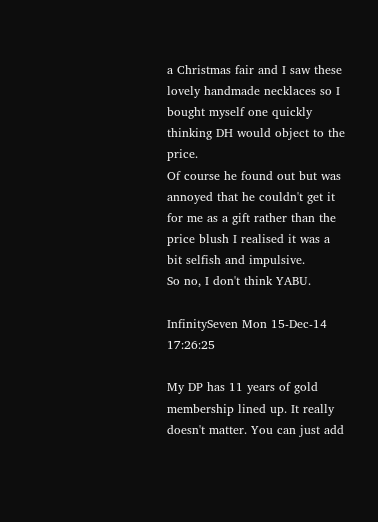a Christmas fair and I saw these lovely handmade necklaces so I bought myself one quickly thinking DH would object to the price.
Of course he found out but was annoyed that he couldn't get it for me as a gift rather than the price blush I realised it was a bit selfish and impulsive.
So no, I don't think YABU.

InfinitySeven Mon 15-Dec-14 17:26:25

My DP has 11 years of gold membership lined up. It really doesn't matter. You can just add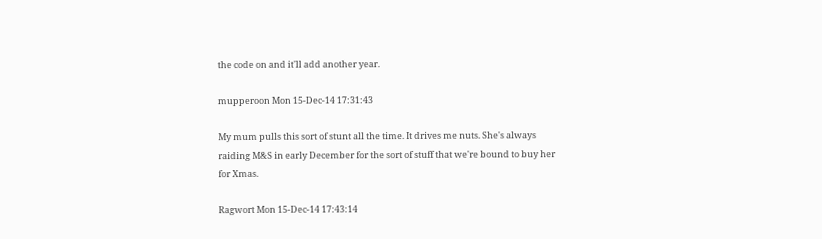the code on and it'll add another year.

mupperoon Mon 15-Dec-14 17:31:43

My mum pulls this sort of stunt all the time. It drives me nuts. She's always raiding M&S in early December for the sort of stuff that we're bound to buy her for Xmas.

Ragwort Mon 15-Dec-14 17:43:14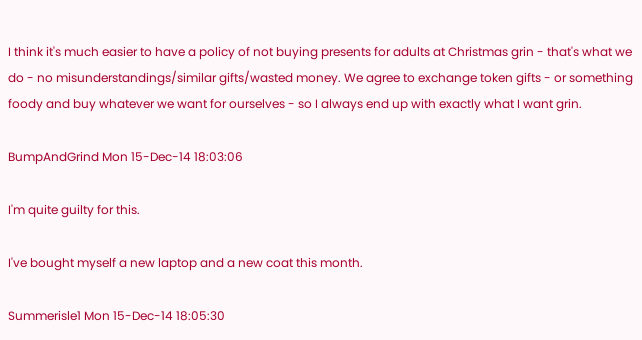I think it's much easier to have a policy of not buying presents for adults at Christmas grin - that's what we do - no misunderstandings/similar gifts/wasted money. We agree to exchange token gifts - or something foody and buy whatever we want for ourselves - so I always end up with exactly what I want grin.

BumpAndGrind Mon 15-Dec-14 18:03:06

I'm quite guilty for this.

I've bought myself a new laptop and a new coat this month.

Summerisle1 Mon 15-Dec-14 18:05:30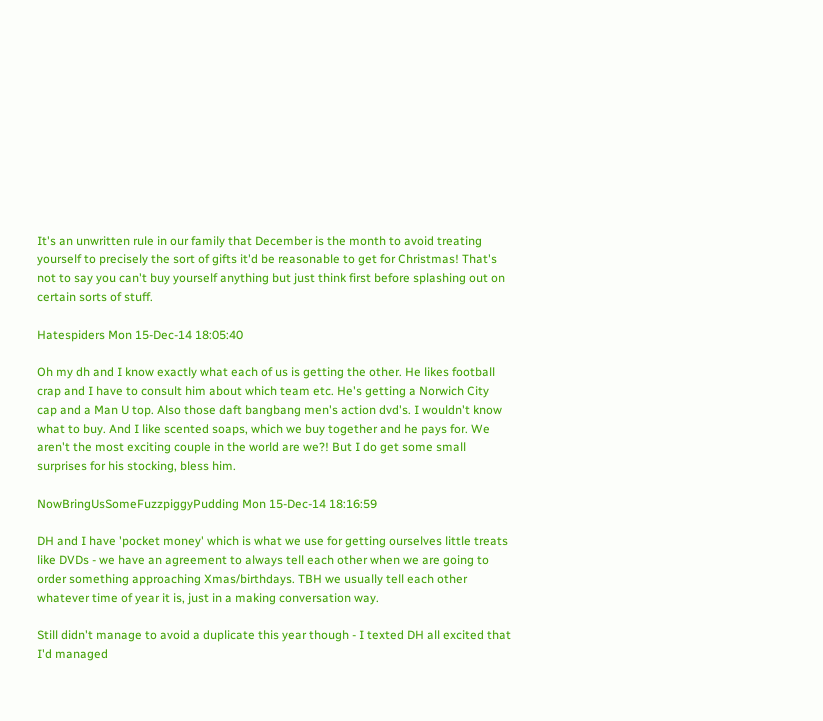It's an unwritten rule in our family that December is the month to avoid treating yourself to precisely the sort of gifts it'd be reasonable to get for Christmas! That's not to say you can't buy yourself anything but just think first before splashing out on certain sorts of stuff.

Hatespiders Mon 15-Dec-14 18:05:40

Oh my dh and I know exactly what each of us is getting the other. He likes football crap and I have to consult him about which team etc. He's getting a Norwich City cap and a Man U top. Also those daft bangbang men's action dvd's. I wouldn't know what to buy. And I like scented soaps, which we buy together and he pays for. We aren't the most exciting couple in the world are we?! But I do get some small surprises for his stocking, bless him.

NowBringUsSomeFuzzpiggyPudding Mon 15-Dec-14 18:16:59

DH and I have 'pocket money' which is what we use for getting ourselves little treats like DVDs - we have an agreement to always tell each other when we are going to order something approaching Xmas/birthdays. TBH we usually tell each other whatever time of year it is, just in a making conversation way.

Still didn't manage to avoid a duplicate this year though - I texted DH all excited that I'd managed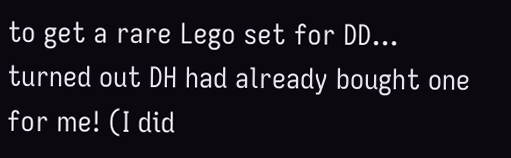to get a rare Lego set for DD... turned out DH had already bought one for me! (I did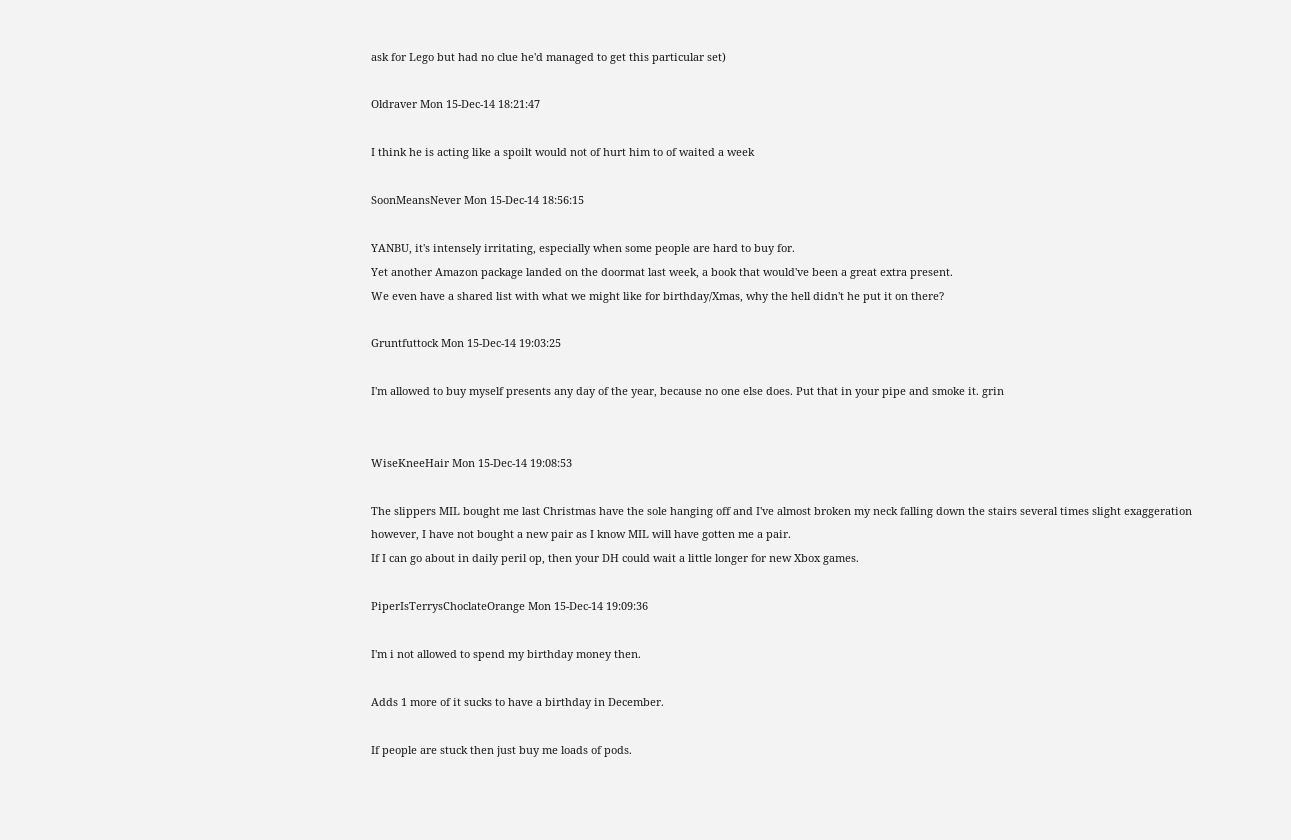ask for Lego but had no clue he'd managed to get this particular set)

Oldraver Mon 15-Dec-14 18:21:47

I think he is acting like a spoilt would not of hurt him to of waited a week

SoonMeansNever Mon 15-Dec-14 18:56:15

YANBU, it's intensely irritating, especially when some people are hard to buy for.
Yet another Amazon package landed on the doormat last week, a book that would've been a great extra present.
We even have a shared list with what we might like for birthday/Xmas, why the hell didn't he put it on there?

Gruntfuttock Mon 15-Dec-14 19:03:25

I'm allowed to buy myself presents any day of the year, because no one else does. Put that in your pipe and smoke it. grin


WiseKneeHair Mon 15-Dec-14 19:08:53

The slippers MIL bought me last Christmas have the sole hanging off and I've almost broken my neck falling down the stairs several times slight exaggeration however, I have not bought a new pair as I know MIL will have gotten me a pair.
If I can go about in daily peril op, then your DH could wait a little longer for new Xbox games.

PiperIsTerrysChoclateOrange Mon 15-Dec-14 19:09:36

I'm i not allowed to spend my birthday money then.

Adds 1 more of it sucks to have a birthday in December.

If people are stuck then just buy me loads of pods.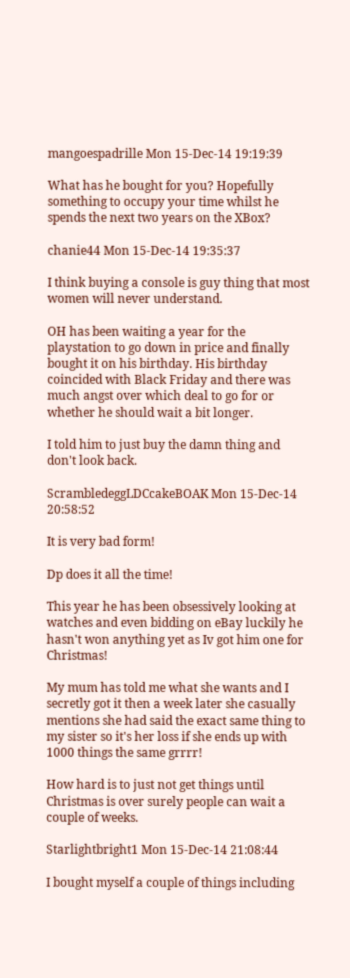mangoespadrille Mon 15-Dec-14 19:19:39

What has he bought for you? Hopefully something to occupy your time whilst he spends the next two years on the XBox?

chanie44 Mon 15-Dec-14 19:35:37

I think buying a console is guy thing that most women will never understand.

OH has been waiting a year for the playstation to go down in price and finally bought it on his birthday. His birthday coincided with Black Friday and there was much angst over which deal to go for or whether he should wait a bit longer.

I told him to just buy the damn thing and don't look back.

ScrambledeggLDCcakeBOAK Mon 15-Dec-14 20:58:52

It is very bad form!

Dp does it all the time!

This year he has been obsessively looking at watches and even bidding on eBay luckily he hasn't won anything yet as Iv got him one for Christmas!

My mum has told me what she wants and I secretly got it then a week later she casually mentions she had said the exact same thing to my sister so it's her loss if she ends up with 1000 things the same grrrr!

How hard is to just not get things until Christmas is over surely people can wait a couple of weeks.

Starlightbright1 Mon 15-Dec-14 21:08:44

I bought myself a couple of things including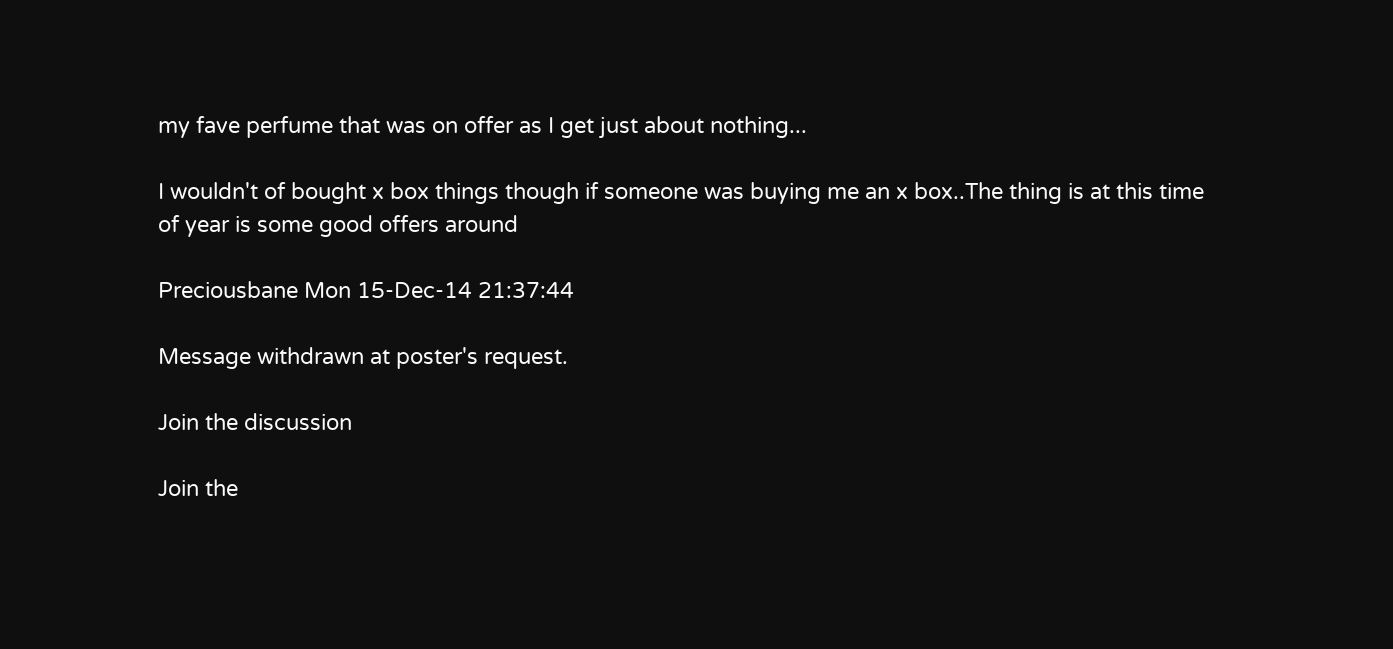my fave perfume that was on offer as I get just about nothing...

I wouldn't of bought x box things though if someone was buying me an x box..The thing is at this time of year is some good offers around

Preciousbane Mon 15-Dec-14 21:37:44

Message withdrawn at poster's request.

Join the discussion

Join the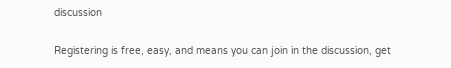discussion

Registering is free, easy, and means you can join in the discussion, get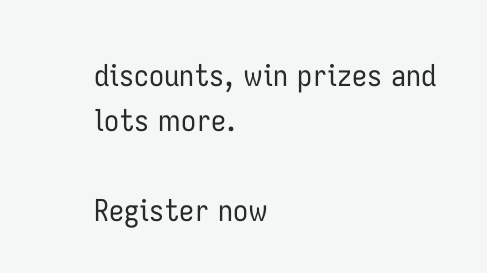discounts, win prizes and lots more.

Register now